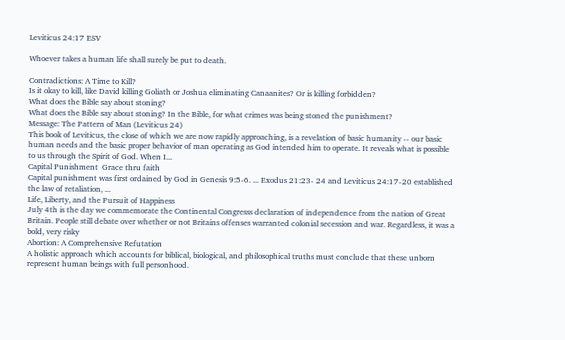Leviticus 24:17 ESV

Whoever takes a human life shall surely be put to death.

Contradictions: A Time to Kill?
Is it okay to kill, like David killing Goliath or Joshua eliminating Canaanites? Or is killing forbidden?
What does the Bible say about stoning?
What does the Bible say about stoning? In the Bible, for what crimes was being stoned the punishment?
Message: The Pattern of Man (Leviticus 24)
This book of Leviticus, the close of which we are now rapidly approaching, is a revelation of basic humanity -- our basic human needs and the basic proper behavior of man operating as God intended him to operate. It reveals what is possible to us through the Spirit of God. When I...
Capital Punishment  Grace thru faith
Capital punishment was first ordained by God in Genesis 9:5-6. ... Exodus 21:23- 24 and Leviticus 24:17-20 established the law of retaliation, ...
Life, Liberty, and the Pursuit of Happiness
July 4th is the day we commemorate the Continental Congresss declaration of independence from the nation of Great Britain. People still debate over whether or not Britains offenses warranted colonial secession and war. Regardless, it was a bold, very risky
Abortion: A Comprehensive Refutation
A holistic approach which accounts for biblical, biological, and philosophical truths must conclude that these unborn represent human beings with full personhood.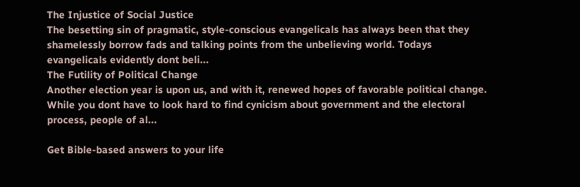The Injustice of Social Justice
The besetting sin of pragmatic, style-conscious evangelicals has always been that they shamelessly borrow fads and talking points from the unbelieving world. Todays evangelicals evidently dont beli...
The Futility of Political Change
Another election year is upon us, and with it, renewed hopes of favorable political change. While you dont have to look hard to find cynicism about government and the electoral process, people of al...

Get Bible-based answers to your life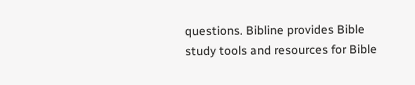questions. Bibline provides Bible study tools and resources for Bible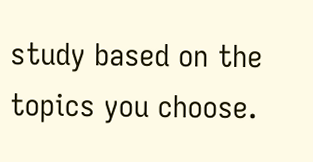study based on the topics you choose.